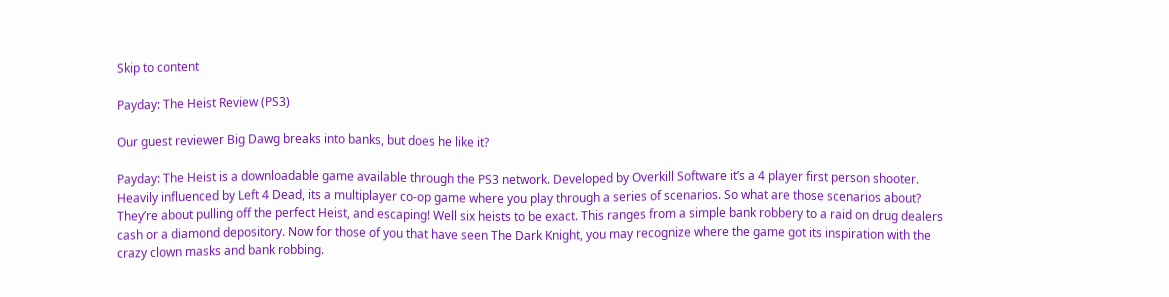Skip to content

Payday: The Heist Review (PS3)

Our guest reviewer Big Dawg breaks into banks, but does he like it?

Payday: The Heist is a downloadable game available through the PS3 network. Developed by Overkill Software it’s a 4 player first person shooter. Heavily influenced by Left 4 Dead, its a multiplayer co-op game where you play through a series of scenarios. So what are those scenarios about? They’re about pulling off the perfect Heist, and escaping! Well six heists to be exact. This ranges from a simple bank robbery to a raid on drug dealers cash or a diamond depository. Now for those of you that have seen The Dark Knight, you may recognize where the game got its inspiration with the crazy clown masks and bank robbing.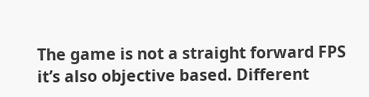The game is not a straight forward FPS it’s also objective based. Different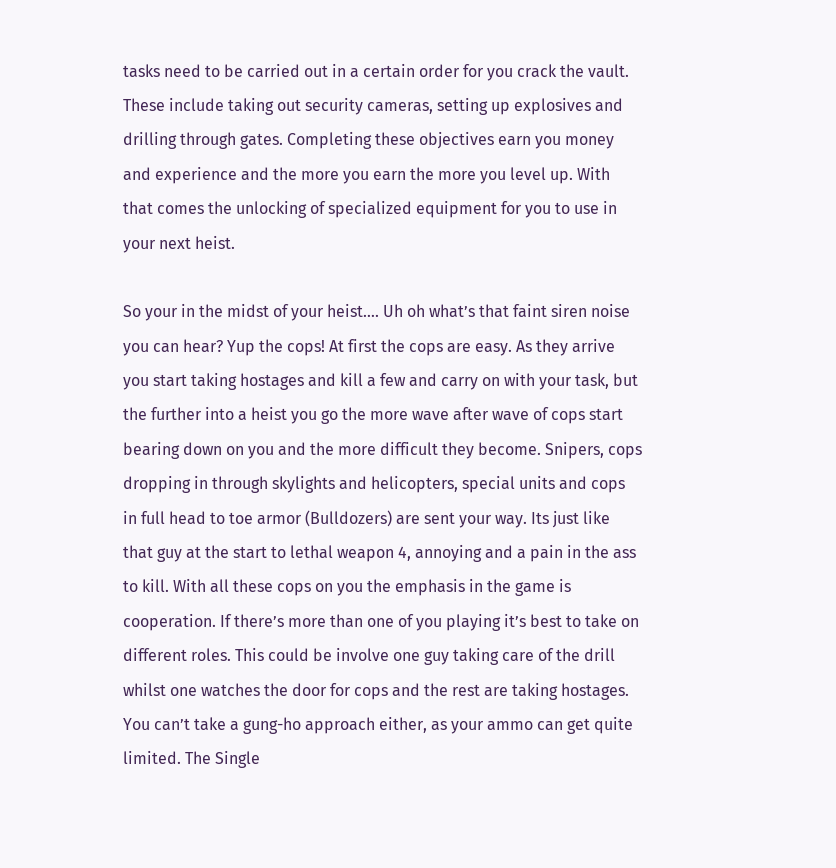tasks need to be carried out in a certain order for you crack the vault. These include taking out security cameras, setting up explosives and drilling through gates. Completing these objectives earn you money and experience and the more you earn the more you level up. With that comes the unlocking of specialized equipment for you to use in your next heist.

So your in the midst of your heist…. Uh oh what’s that faint siren noise you can hear? Yup the cops! At first the cops are easy. As they arrive you start taking hostages and kill a few and carry on with your task, but the further into a heist you go the more wave after wave of cops start bearing down on you and the more difficult they become. Snipers, cops dropping in through skylights and helicopters, special units and cops in full head to toe armor (Bulldozers) are sent your way. Its just like that guy at the start to lethal weapon 4, annoying and a pain in the ass to kill. With all these cops on you the emphasis in the game is cooperation. If there’s more than one of you playing it’s best to take on different roles. This could be involve one guy taking care of the drill whilst one watches the door for cops and the rest are taking hostages. You can’t take a gung-ho approach either, as your ammo can get quite limited. The Single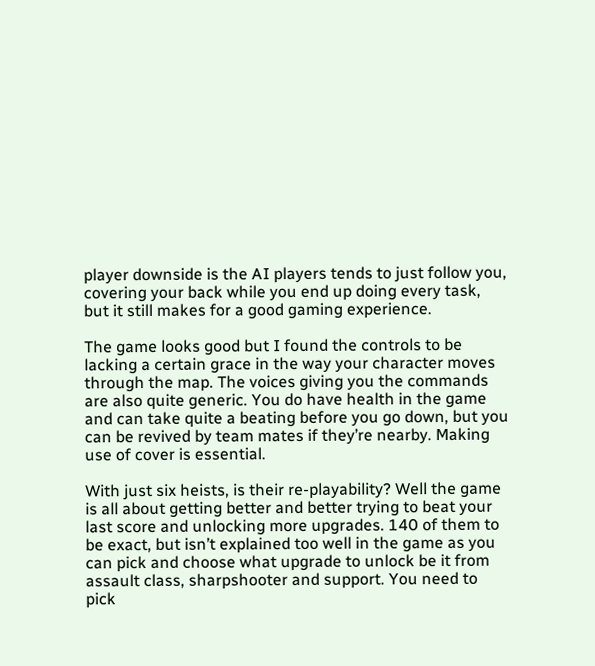player downside is the AI players tends to just follow you, covering your back while you end up doing every task, but it still makes for a good gaming experience.

The game looks good but I found the controls to be lacking a certain grace in the way your character moves through the map. The voices giving you the commands are also quite generic. You do have health in the game and can take quite a beating before you go down, but you can be revived by team mates if they’re nearby. Making use of cover is essential.

With just six heists, is their re-playability? Well the game is all about getting better and better trying to beat your last score and unlocking more upgrades. 140 of them to be exact, but isn’t explained too well in the game as you can pick and choose what upgrade to unlock be it from assault class, sharpshooter and support. You need to pick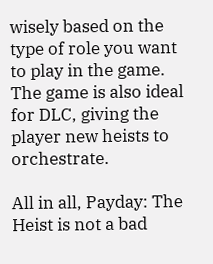wisely based on the type of role you want to play in the game. The game is also ideal for DLC, giving the player new heists to orchestrate.

All in all, Payday: The Heist is not a bad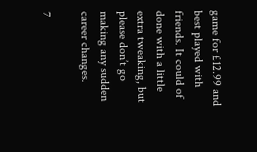game for £12.99 and best played with friends. It could of done with a little extra tweaking, but please don’t go making any sudden career changes.

7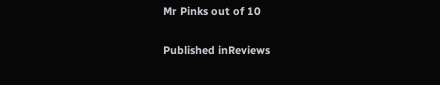Mr Pinks out of 10

Published inReviews